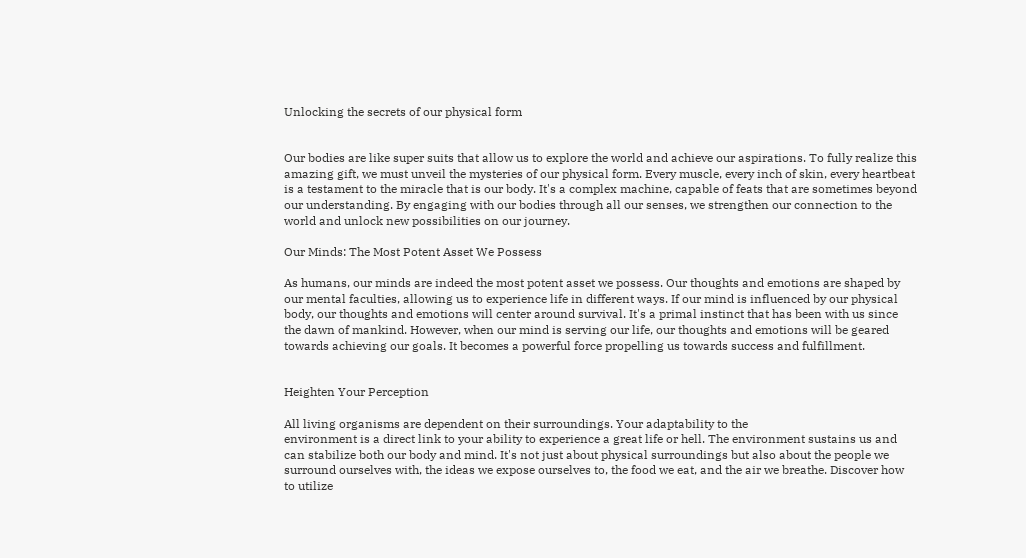Unlocking the secrets of our physical form


Our bodies are like super suits that allow us to explore the world and achieve our aspirations. To fully realize this amazing gift, we must unveil the mysteries of our physical form. Every muscle, every inch of skin, every heartbeat is a testament to the miracle that is our body. It's a complex machine, capable of feats that are sometimes beyond our understanding. By engaging with our bodies through all our senses, we strengthen our connection to the world and unlock new possibilities on our journey.

Our Minds: The Most Potent Asset We Possess

As humans, our minds are indeed the most potent asset we possess. Our thoughts and emotions are shaped by our mental faculties, allowing us to experience life in different ways. If our mind is influenced by our physical body, our thoughts and emotions will center around survival. It's a primal instinct that has been with us since the dawn of mankind. However, when our mind is serving our life, our thoughts and emotions will be geared towards achieving our goals. It becomes a powerful force propelling us towards success and fulfillment.


Heighten Your Perception

All living organisms are dependent on their surroundings. Your adaptability to the
environment is a direct link to your ability to experience a great life or hell. The environment sustains us and can stabilize both our body and mind. It's not just about physical surroundings but also about the people we surround ourselves with, the ideas we expose ourselves to, the food we eat, and the air we breathe. Discover how to utilize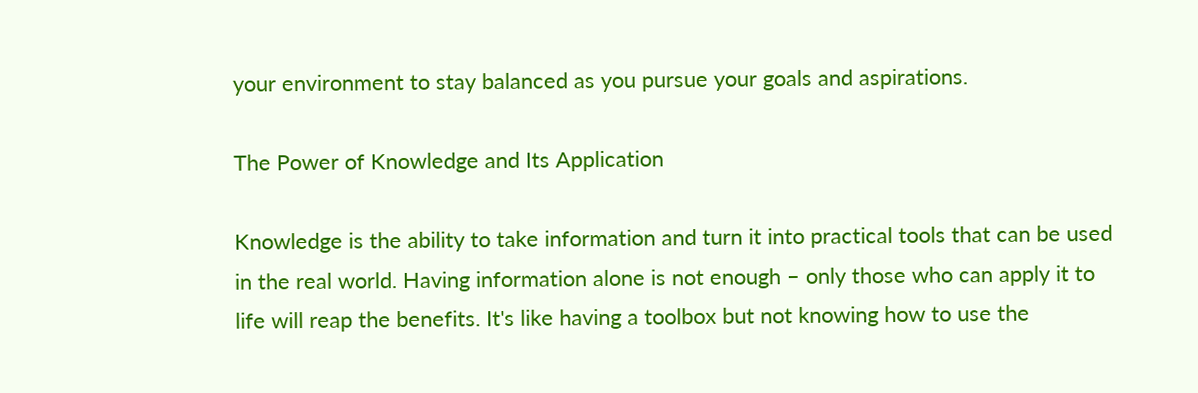your environment to stay balanced as you pursue your goals and aspirations.

The Power of Knowledge and Its Application

Knowledge is the ability to take information and turn it into practical tools that can be used in the real world. Having information alone is not enough – only those who can apply it to life will reap the benefits. It's like having a toolbox but not knowing how to use the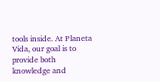tools inside. At Planeta Vida, our goal is to provide both knowledge and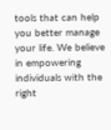tools that can help you better manage your life. We believe in empowering individuals with the right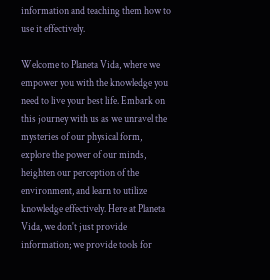information and teaching them how to use it effectively.

Welcome to Planeta Vida, where we empower you with the knowledge you need to live your best life. Embark on this journey with us as we unravel the mysteries of our physical form, explore the power of our minds, heighten our perception of the environment, and learn to utilize knowledge effectively. Here at Planeta Vida, we don't just provide information; we provide tools for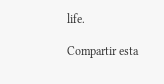life.

Compartir esta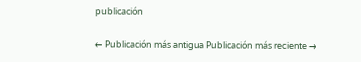publicación

← Publicación más antigua Publicación más reciente →